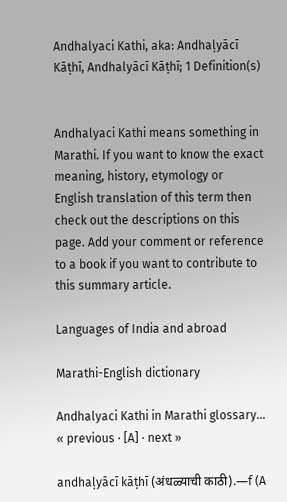Andhalyaci Kathi, aka: Andhaḷyācī Kāṭhī, Andhalyācī Kāṭhī; 1 Definition(s)


Andhalyaci Kathi means something in Marathi. If you want to know the exact meaning, history, etymology or English translation of this term then check out the descriptions on this page. Add your comment or reference to a book if you want to contribute to this summary article.

Languages of India and abroad

Marathi-English dictionary

Andhalyaci Kathi in Marathi glossary... « previous · [A] · next »

andhaḷyācī kāṭhī (अंधळ्याची काठी).—f (A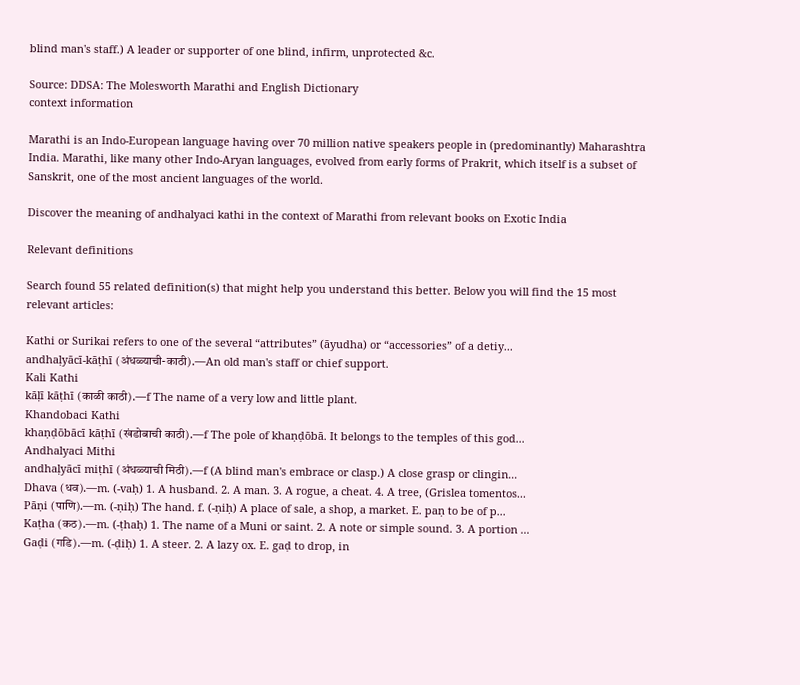blind man's staff.) A leader or supporter of one blind, infirm, unprotected &c.

Source: DDSA: The Molesworth Marathi and English Dictionary
context information

Marathi is an Indo-European language having over 70 million native speakers people in (predominantly) Maharashtra India. Marathi, like many other Indo-Aryan languages, evolved from early forms of Prakrit, which itself is a subset of Sanskrit, one of the most ancient languages of the world.

Discover the meaning of andhalyaci kathi in the context of Marathi from relevant books on Exotic India

Relevant definitions

Search found 55 related definition(s) that might help you understand this better. Below you will find the 15 most relevant articles:

Kathi or Surikai refers to one of the several “attributes” (āyudha) or “accessories” of a detiy...
andhaḷyācī-kāṭhī (अंधळ्याची-काठी).—An old man's staff or chief support.
Kali Kathi
kāḷī kāṭhī (काळी काठी).—f The name of a very low and little plant.
Khandobaci Kathi
khaṇḍōbācī kāṭhī (खंडोबाची काठी).—f The pole of khaṇḍōbā. It belongs to the temples of this god...
Andhalyaci Mithi
andhaḷyācī miṭhī (अंधळ्याची मिठी).—f (A blind man's embrace or clasp.) A close grasp or clingin...
Dhava (धव).—m. (-vaḥ) 1. A husband. 2. A man. 3. A rogue, a cheat. 4. A tree, (Grislea tomentos...
Pāṇi (पाणि).—m. (-ṇiḥ) The hand. f. (-ṇiḥ) A place of sale, a shop, a market. E. paṇ to be of p...
Kaṭha (कठ).—m. (-ṭhaḥ) 1. The name of a Muni or saint. 2. A note or simple sound. 3. A portion ...
Gaḍi (गडि).—m. (-ḍiḥ) 1. A steer. 2. A lazy ox. E. gaḍ to drop, in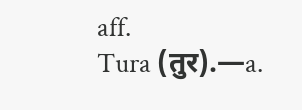aff.
Tura (तुर).—a.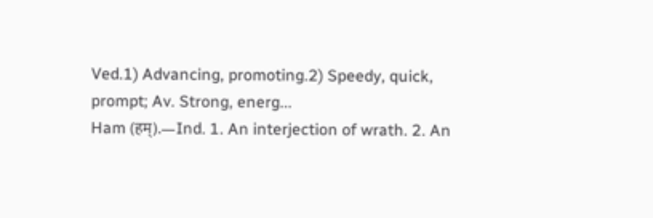Ved.1) Advancing, promoting.2) Speedy, quick, prompt; Av. Strong, energ...
Ham (हम्).—Ind. 1. An interjection of wrath. 2. An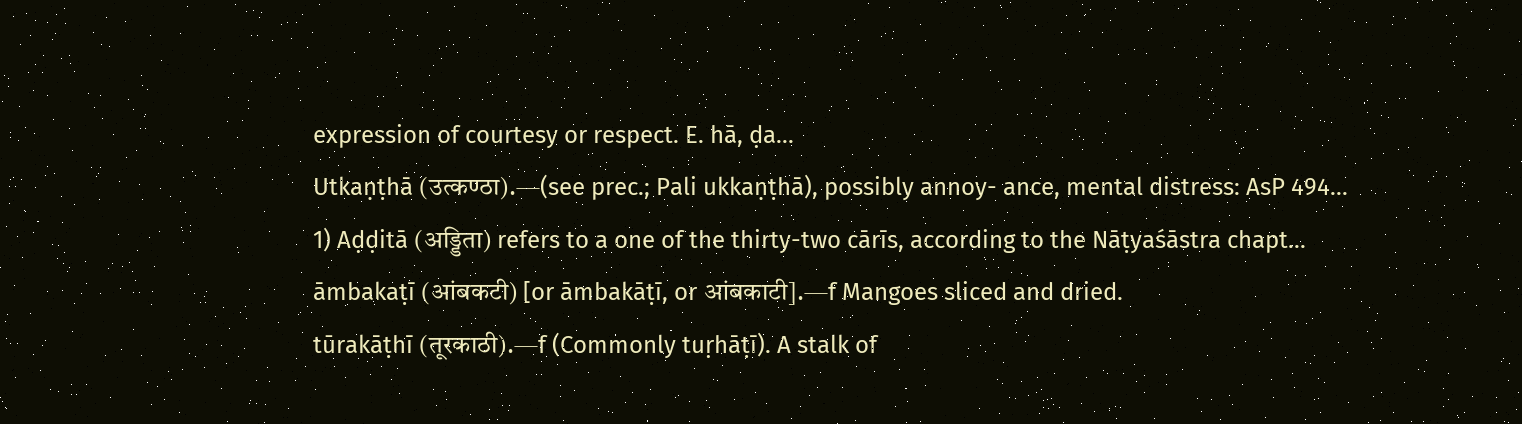expression of courtesy or respect. E. hā, ḍa...
Utkaṇṭhā (उत्कण्ठा).—(see prec.; Pali ukkaṇṭhā), possibly annoy- ance, mental distress: AsP 494...
1) Aḍḍitā (अड्डिता) refers to a one of the thirty-two cārīs, according to the Nāṭyaśāstra chapt...
āmbakaṭī (आंबकटी) [or āmbakāṭī, or आंबकाटी].—f Mangoes sliced and dried.
tūrakāṭhī (तूरकाठी).—f (Commonly tuṛhāṭī). A stalk of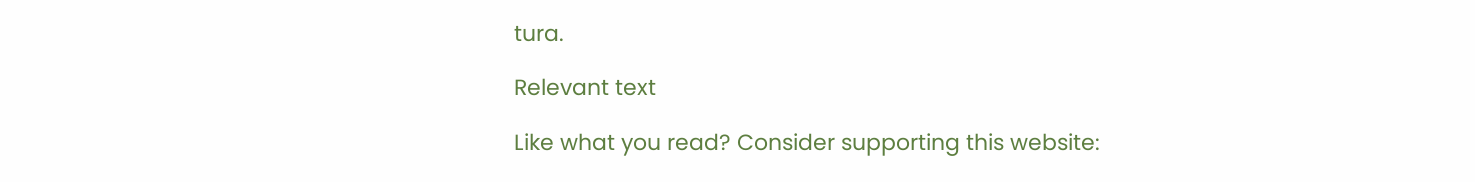tura.

Relevant text

Like what you read? Consider supporting this website: